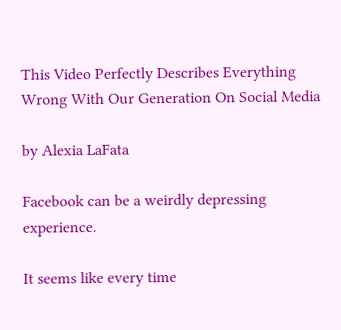This Video Perfectly Describes Everything Wrong With Our Generation On Social Media

by Alexia LaFata

Facebook can be a weirdly depressing experience.

It seems like every time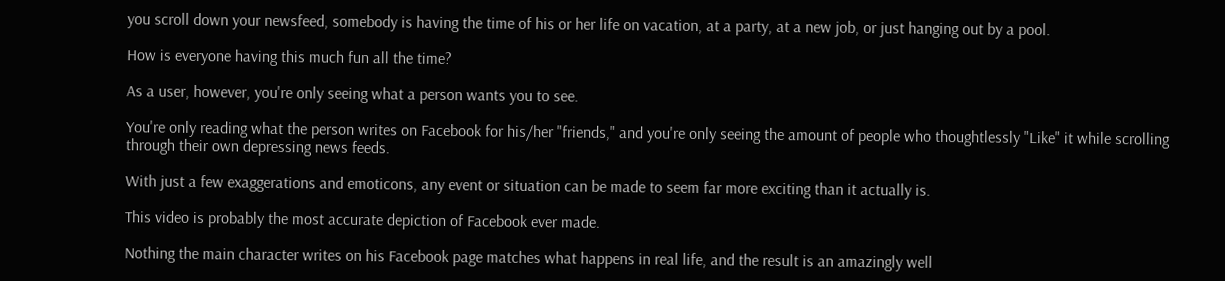you scroll down your newsfeed, somebody is having the time of his or her life on vacation, at a party, at a new job, or just hanging out by a pool.

How is everyone having this much fun all the time?

As a user, however, you're only seeing what a person wants you to see.

You're only reading what the person writes on Facebook for his/her "friends," and you're only seeing the amount of people who thoughtlessly "Like" it while scrolling through their own depressing news feeds.

With just a few exaggerations and emoticons, any event or situation can be made to seem far more exciting than it actually is.

This video is probably the most accurate depiction of Facebook ever made.

Nothing the main character writes on his Facebook page matches what happens in real life, and the result is an amazingly well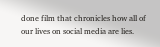done film that chronicles how all of our lives on social media are lies.